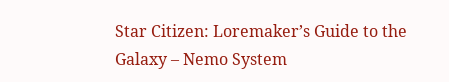Star Citizen: Loremaker’s Guide to the Galaxy – Nemo System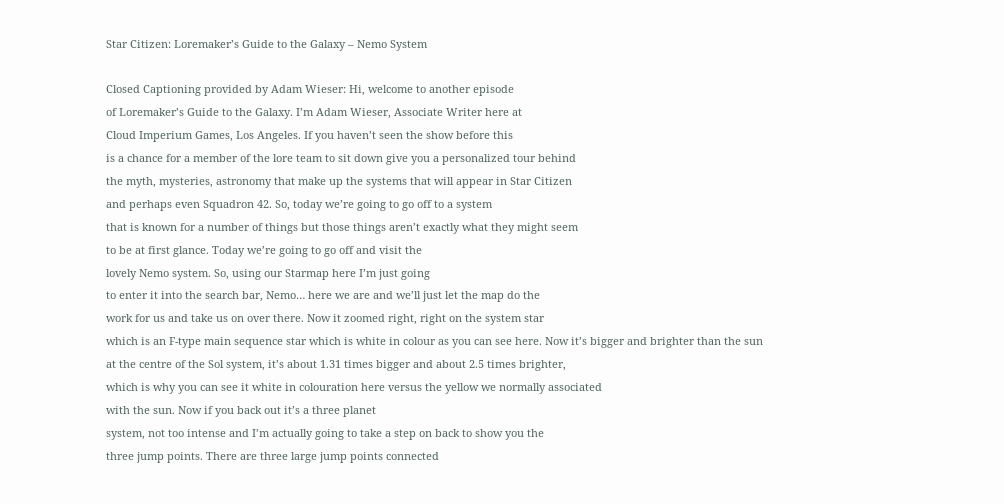Star Citizen: Loremaker’s Guide to the Galaxy – Nemo System

Closed Captioning provided by Adam Wieser: Hi, welcome to another episode
of Loremaker’s Guide to the Galaxy. I’m Adam Wieser, Associate Writer here at
Cloud Imperium Games, Los Angeles. If you haven’t seen the show before this
is a chance for a member of the lore team to sit down give you a personalized tour behind
the myth, mysteries, astronomy that make up the systems that will appear in Star Citizen
and perhaps even Squadron 42. So, today we’re going to go off to a system
that is known for a number of things but those things aren’t exactly what they might seem
to be at first glance. Today we’re going to go off and visit the
lovely Nemo system. So, using our Starmap here I’m just going
to enter it into the search bar, Nemo… here we are and we’ll just let the map do the
work for us and take us on over there. Now it zoomed right, right on the system star
which is an F-type main sequence star which is white in colour as you can see here. Now it’s bigger and brighter than the sun
at the centre of the Sol system, it’s about 1.31 times bigger and about 2.5 times brighter,
which is why you can see it white in colouration here versus the yellow we normally associated
with the sun. Now if you back out it’s a three planet
system, not too intense and I’m actually going to take a step on back to show you the
three jump points. There are three large jump points connected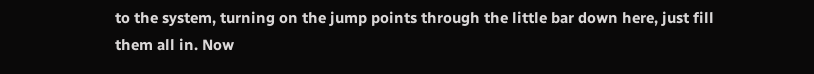to the system, turning on the jump points through the little bar down here, just fill
them all in. Now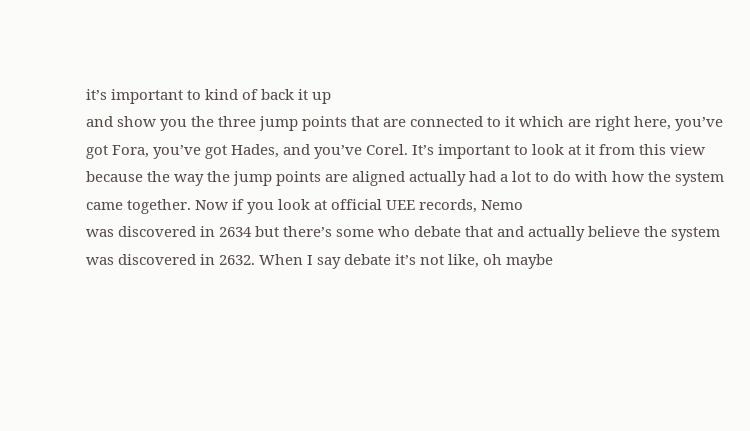it’s important to kind of back it up
and show you the three jump points that are connected to it which are right here, you’ve
got Fora, you’ve got Hades, and you’ve Corel. It’s important to look at it from this view
because the way the jump points are aligned actually had a lot to do with how the system
came together. Now if you look at official UEE records, Nemo
was discovered in 2634 but there’s some who debate that and actually believe the system
was discovered in 2632. When I say debate it’s not like, oh maybe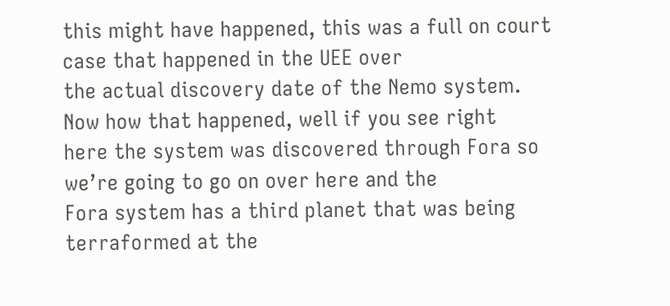this might have happened, this was a full on court case that happened in the UEE over
the actual discovery date of the Nemo system. Now how that happened, well if you see right
here the system was discovered through Fora so we’re going to go on over here and the
Fora system has a third planet that was being terraformed at the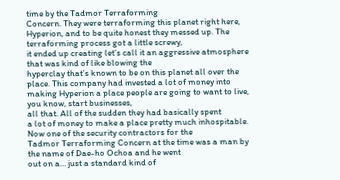time by the Tadmor Terraforming
Concern. They were terraforming this planet right here,
Hyperion, and to be quite honest they messed up. The terraforming process got a little screwy,
it ended up creating let’s call it an aggressive atmosphere that was kind of like blowing the
hyperclay that’s known to be on this planet all over the place. This company had invested a lot of money into
making Hyperion a place people are going to want to live, you know, start businesses,
all that. All of the sudden they had basically spent
a lot of money to make a place pretty much inhospitable. Now one of the security contractors for the
Tadmor Terraforming Concern at the time was a man by the name of Dae-ho Ochoa and he went
out on a… just a standard kind of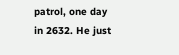patrol, one day in 2632. He just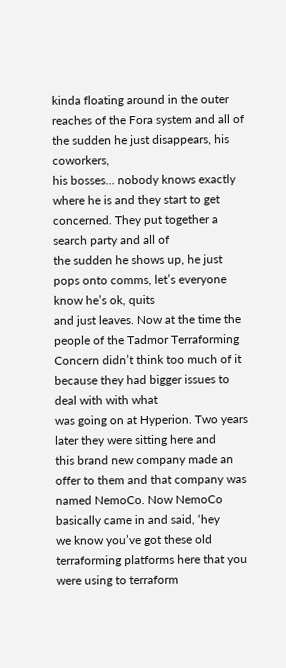kinda floating around in the outer
reaches of the Fora system and all of the sudden he just disappears, his coworkers,
his bosses… nobody knows exactly where he is and they start to get concerned. They put together a search party and all of
the sudden he shows up, he just pops onto comms, let’s everyone know he’s ok, quits
and just leaves. Now at the time the people of the Tadmor Terraforming
Concern didn’t think too much of it because they had bigger issues to deal with with what
was going on at Hyperion. Two years later they were sitting here and
this brand new company made an offer to them and that company was named NemoCo. Now NemoCo basically came in and said, ‘hey
we know you’ve got these old terraforming platforms here that you were using to terraform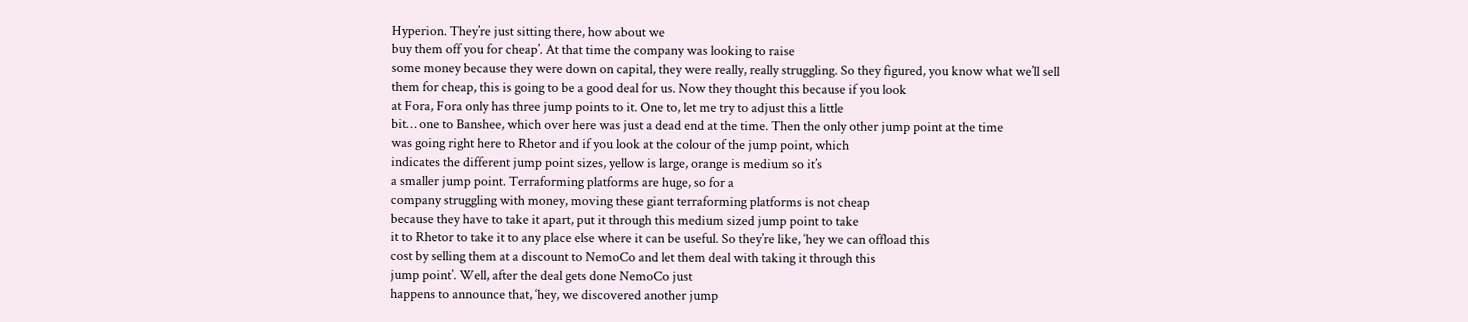Hyperion. They’re just sitting there, how about we
buy them off you for cheap’. At that time the company was looking to raise
some money because they were down on capital, they were really, really struggling. So they figured, you know what we’ll sell
them for cheap, this is going to be a good deal for us. Now they thought this because if you look
at Fora, Fora only has three jump points to it. One to, let me try to adjust this a little
bit… one to Banshee, which over here was just a dead end at the time. Then the only other jump point at the time
was going right here to Rhetor and if you look at the colour of the jump point, which
indicates the different jump point sizes, yellow is large, orange is medium so it’s
a smaller jump point. Terraforming platforms are huge, so for a
company struggling with money, moving these giant terraforming platforms is not cheap
because they have to take it apart, put it through this medium sized jump point to take
it to Rhetor to take it to any place else where it can be useful. So they’re like, ‘hey we can offload this
cost by selling them at a discount to NemoCo and let them deal with taking it through this
jump point’. Well, after the deal gets done NemoCo just
happens to announce that, ‘hey, we discovered another jump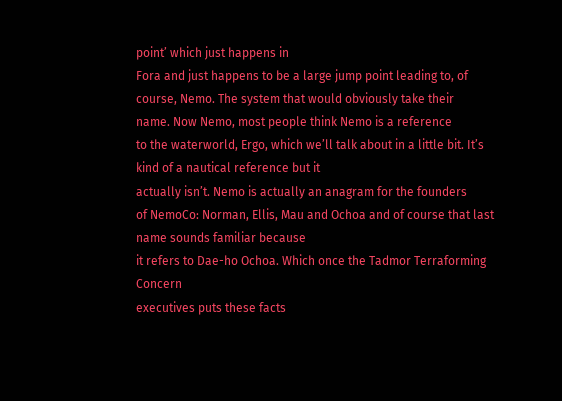point’ which just happens in
Fora and just happens to be a large jump point leading to, of course, Nemo. The system that would obviously take their
name. Now Nemo, most people think Nemo is a reference
to the waterworld, Ergo, which we’ll talk about in a little bit. It’s kind of a nautical reference but it
actually isn’t. Nemo is actually an anagram for the founders
of NemoCo: Norman, Ellis, Mau and Ochoa and of course that last name sounds familiar because
it refers to Dae-ho Ochoa. Which once the Tadmor Terraforming Concern
executives puts these facts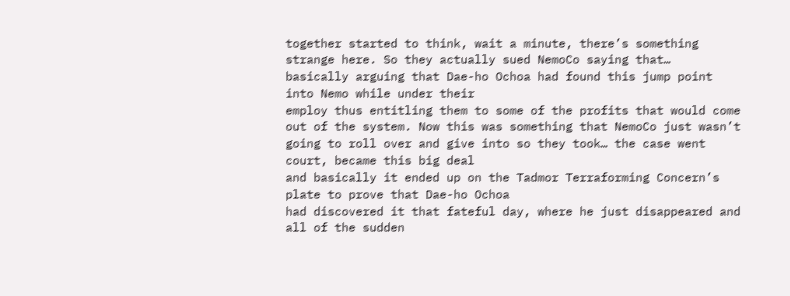together started to think, wait a minute, there’s something
strange here. So they actually sued NemoCo saying that…
basically arguing that Dae-ho Ochoa had found this jump point into Nemo while under their
employ thus entitling them to some of the profits that would come out of the system. Now this was something that NemoCo just wasn’t
going to roll over and give into so they took… the case went court, became this big deal
and basically it ended up on the Tadmor Terraforming Concern’s plate to prove that Dae-ho Ochoa
had discovered it that fateful day, where he just disappeared and all of the sudden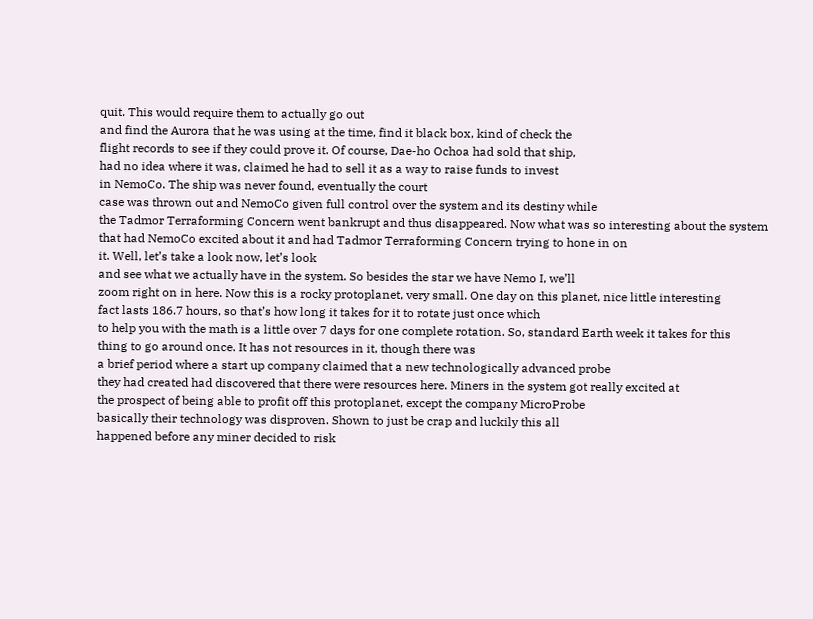quit. This would require them to actually go out
and find the Aurora that he was using at the time, find it black box, kind of check the
flight records to see if they could prove it. Of course, Dae-ho Ochoa had sold that ship,
had no idea where it was, claimed he had to sell it as a way to raise funds to invest
in NemoCo. The ship was never found, eventually the court
case was thrown out and NemoCo given full control over the system and its destiny while
the Tadmor Terraforming Concern went bankrupt and thus disappeared. Now what was so interesting about the system
that had NemoCo excited about it and had Tadmor Terraforming Concern trying to hone in on
it. Well, let’s take a look now, let’s look
and see what we actually have in the system. So besides the star we have Nemo I, we’ll
zoom right on in here. Now this is a rocky protoplanet, very small. One day on this planet, nice little interesting
fact lasts 186.7 hours, so that’s how long it takes for it to rotate just once which
to help you with the math is a little over 7 days for one complete rotation. So, standard Earth week it takes for this
thing to go around once. It has not resources in it, though there was
a brief period where a start up company claimed that a new technologically advanced probe
they had created had discovered that there were resources here. Miners in the system got really excited at
the prospect of being able to profit off this protoplanet, except the company MicroProbe
basically their technology was disproven. Shown to just be crap and luckily this all
happened before any miner decided to risk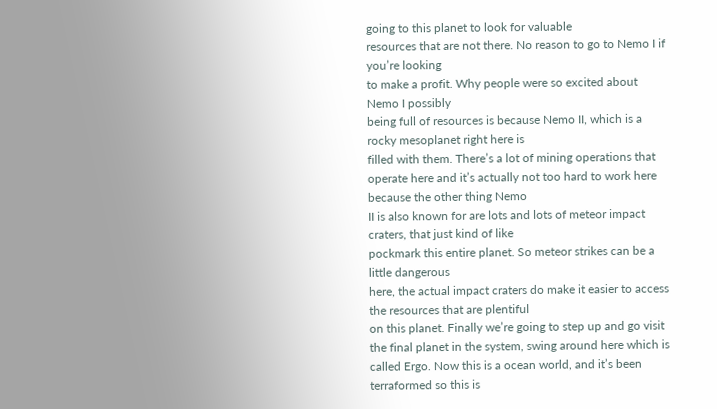going to this planet to look for valuable
resources that are not there. No reason to go to Nemo I if you’re looking
to make a profit. Why people were so excited about Nemo I possibly
being full of resources is because Nemo II, which is a rocky mesoplanet right here is
filled with them. There’s a lot of mining operations that
operate here and it’s actually not too hard to work here because the other thing Nemo
II is also known for are lots and lots of meteor impact craters, that just kind of like
pockmark this entire planet. So meteor strikes can be a little dangerous
here, the actual impact craters do make it easier to access the resources that are plentiful
on this planet. Finally we’re going to step up and go visit
the final planet in the system, swing around here which is called Ergo. Now this is a ocean world, and it’s been
terraformed so this is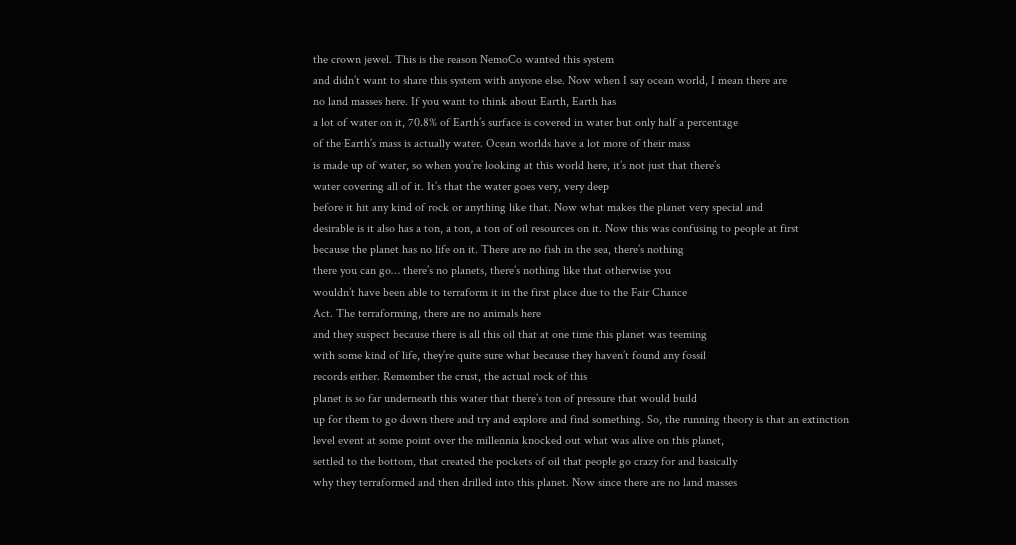the crown jewel. This is the reason NemoCo wanted this system
and didn’t want to share this system with anyone else. Now when I say ocean world, I mean there are
no land masses here. If you want to think about Earth, Earth has
a lot of water on it, 70.8% of Earth’s surface is covered in water but only half a percentage
of the Earth’s mass is actually water. Ocean worlds have a lot more of their mass
is made up of water, so when you’re looking at this world here, it’s not just that there’s
water covering all of it. It’s that the water goes very, very deep
before it hit any kind of rock or anything like that. Now what makes the planet very special and
desirable is it also has a ton, a ton, a ton of oil resources on it. Now this was confusing to people at first
because the planet has no life on it. There are no fish in the sea, there’s nothing
there you can go… there’s no planets, there’s nothing like that otherwise you
wouldn’t have been able to terraform it in the first place due to the Fair Chance
Act. The terraforming, there are no animals here
and they suspect because there is all this oil that at one time this planet was teeming
with some kind of life, they’re quite sure what because they haven’t found any fossil
records either. Remember the crust, the actual rock of this
planet is so far underneath this water that there’s ton of pressure that would build
up for them to go down there and try and explore and find something. So, the running theory is that an extinction
level event at some point over the millennia knocked out what was alive on this planet,
settled to the bottom, that created the pockets of oil that people go crazy for and basically
why they terraformed and then drilled into this planet. Now since there are no land masses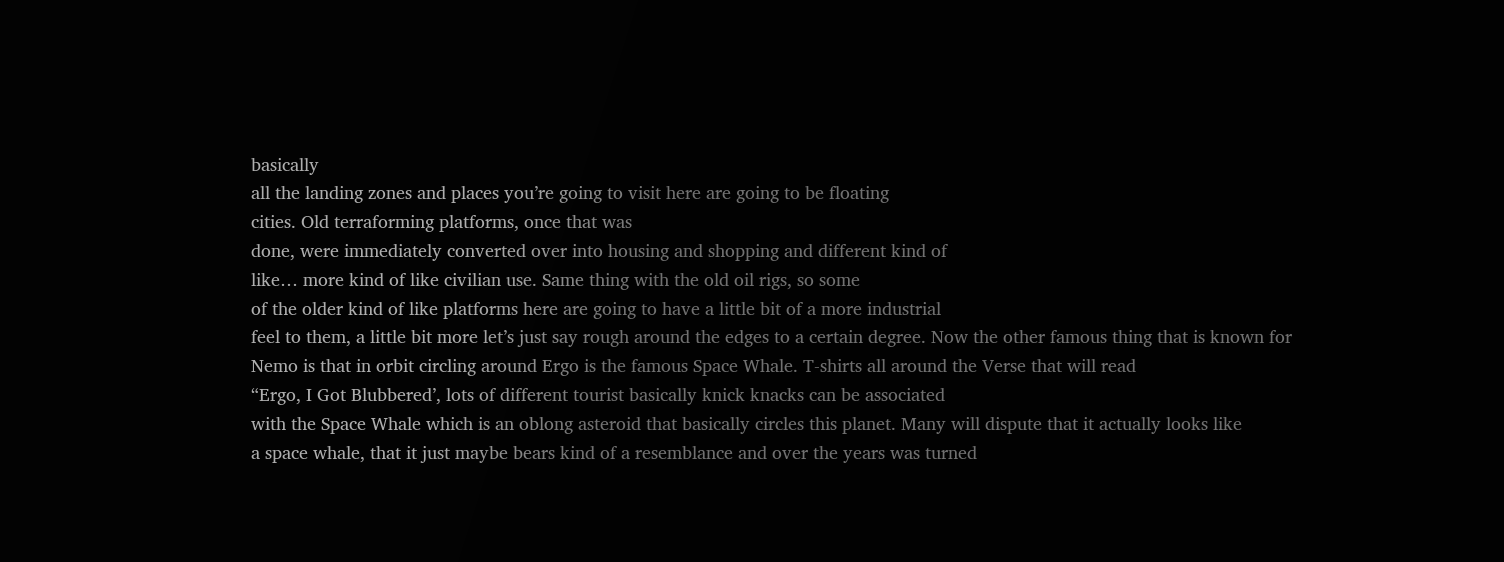basically
all the landing zones and places you’re going to visit here are going to be floating
cities. Old terraforming platforms, once that was
done, were immediately converted over into housing and shopping and different kind of
like… more kind of like civilian use. Same thing with the old oil rigs, so some
of the older kind of like platforms here are going to have a little bit of a more industrial
feel to them, a little bit more let’s just say rough around the edges to a certain degree. Now the other famous thing that is known for
Nemo is that in orbit circling around Ergo is the famous Space Whale. T-shirts all around the Verse that will read
“Ergo, I Got Blubbered’, lots of different tourist basically knick knacks can be associated
with the Space Whale which is an oblong asteroid that basically circles this planet. Many will dispute that it actually looks like
a space whale, that it just maybe bears kind of a resemblance and over the years was turned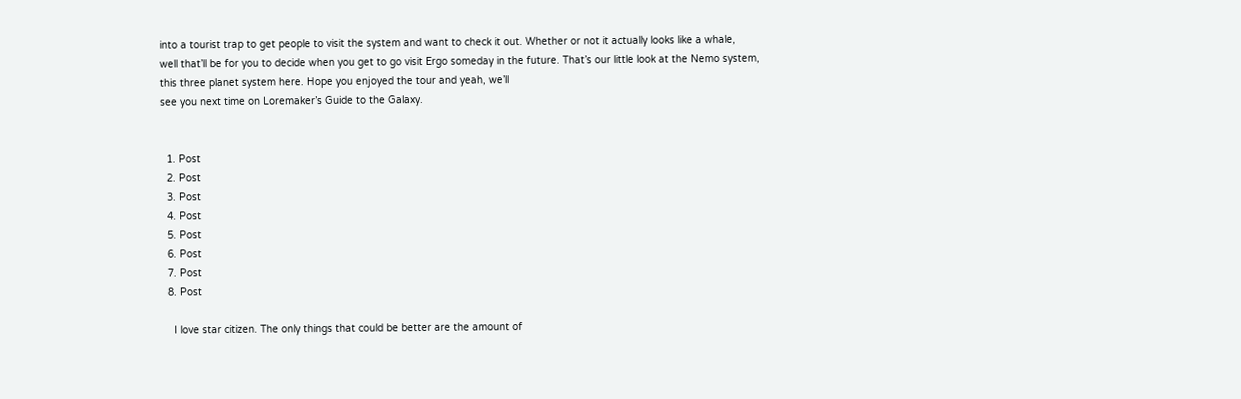into a tourist trap to get people to visit the system and want to check it out. Whether or not it actually looks like a whale,
well that’ll be for you to decide when you get to go visit Ergo someday in the future. That’s our little look at the Nemo system,
this three planet system here. Hope you enjoyed the tour and yeah, we’ll
see you next time on Loremaker’s Guide to the Galaxy.


  1. Post
  2. Post
  3. Post
  4. Post
  5. Post
  6. Post
  7. Post
  8. Post

    I love star citizen. The only things that could be better are the amount of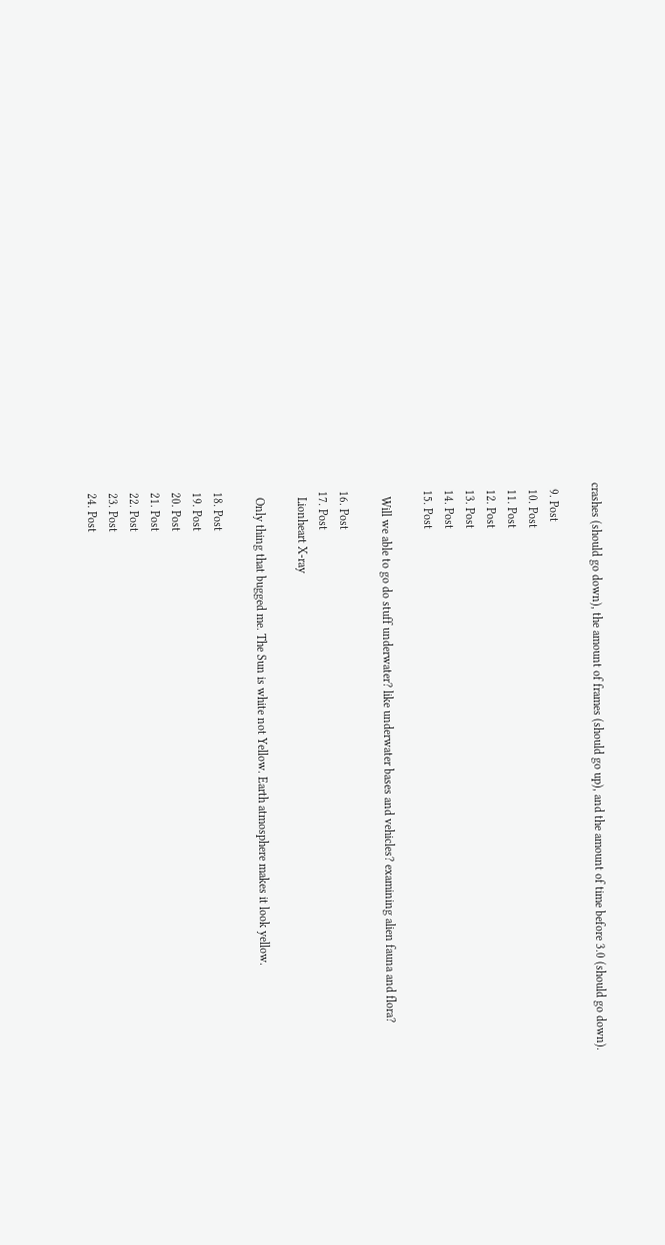crashes (should go down), the amount of frames (should go up), and the amount of time before 3.0 (should go down).

  9. Post
  10. Post
  11. Post
  12. Post
  13. Post
  14. Post
  15. Post

    Will we able to go do stuff underwater? like underwater bases and vehicles? examining alien fauna and flora?

  16. Post
  17. Post
    Lionheart X-ray

    Only thing that bugged me. The Sun is white not Yellow. Earth atmosphere makes it look yellow.

  18. Post
  19. Post
  20. Post
  21. Post
  22. Post
  23. Post
  24. Post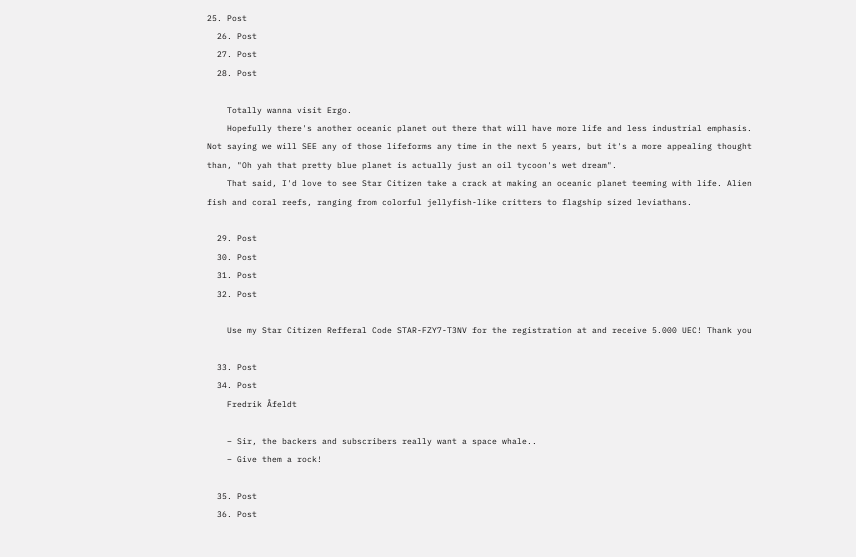25. Post
  26. Post
  27. Post
  28. Post

    Totally wanna visit Ergo.
    Hopefully there's another oceanic planet out there that will have more life and less industrial emphasis. Not saying we will SEE any of those lifeforms any time in the next 5 years, but it's a more appealing thought than, "Oh yah that pretty blue planet is actually just an oil tycoon's wet dream".
    That said, I'd love to see Star Citizen take a crack at making an oceanic planet teeming with life. Alien fish and coral reefs, ranging from colorful jellyfish-like critters to flagship sized leviathans.

  29. Post
  30. Post
  31. Post
  32. Post

    Use my Star Citizen Refferal Code STAR-FZY7-T3NV for the registration at and receive 5.000 UEC! Thank you

  33. Post
  34. Post
    Fredrik Åfeldt

    – Sir, the backers and subscribers really want a space whale..
    – Give them a rock!

  35. Post
  36. Post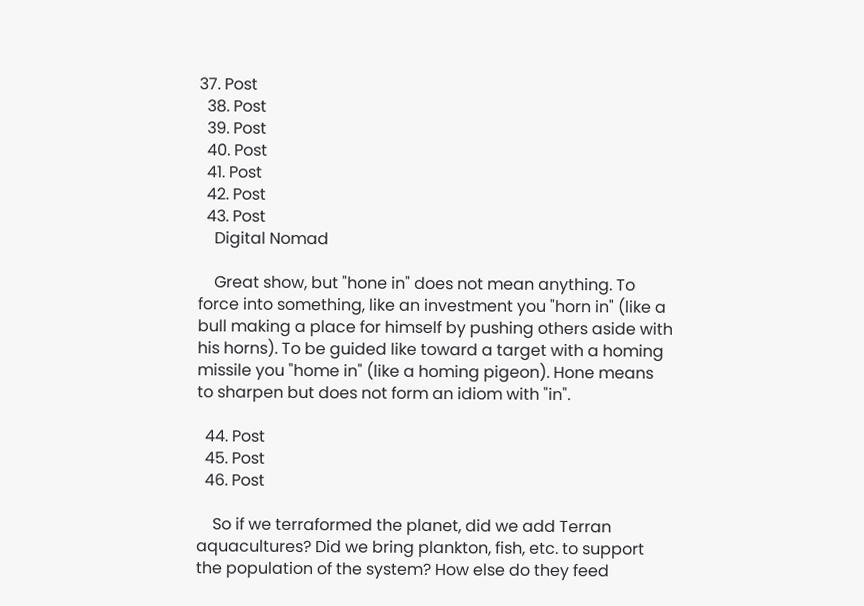37. Post
  38. Post
  39. Post
  40. Post
  41. Post
  42. Post
  43. Post
    Digital Nomad

    Great show, but "hone in" does not mean anything. To force into something, like an investment you "horn in" (like a bull making a place for himself by pushing others aside with his horns). To be guided like toward a target with a homing missile you "home in" (like a homing pigeon). Hone means to sharpen but does not form an idiom with "in".

  44. Post
  45. Post
  46. Post

    So if we terraformed the planet, did we add Terran aquacultures? Did we bring plankton, fish, etc. to support the population of the system? How else do they feed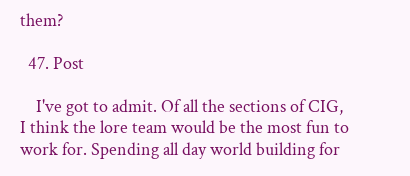them?

  47. Post

    I've got to admit. Of all the sections of CIG, I think the lore team would be the most fun to work for. Spending all day world building for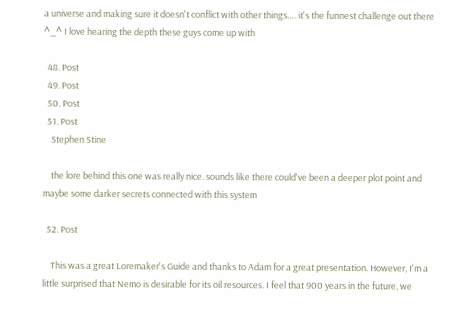a universe and making sure it doesn't conflict with other things…. it's the funnest challenge out there ^_^ I love hearing the depth these guys come up with

  48. Post
  49. Post
  50. Post
  51. Post
    Stephen Stine

    the lore behind this one was really nice. sounds like there could've been a deeper plot point and maybe some darker secrets connected with this system

  52. Post

    This was a great Loremaker's Guide and thanks to Adam for a great presentation. However, I'm a little surprised that Nemo is desirable for its oil resources. I feel that 900 years in the future, we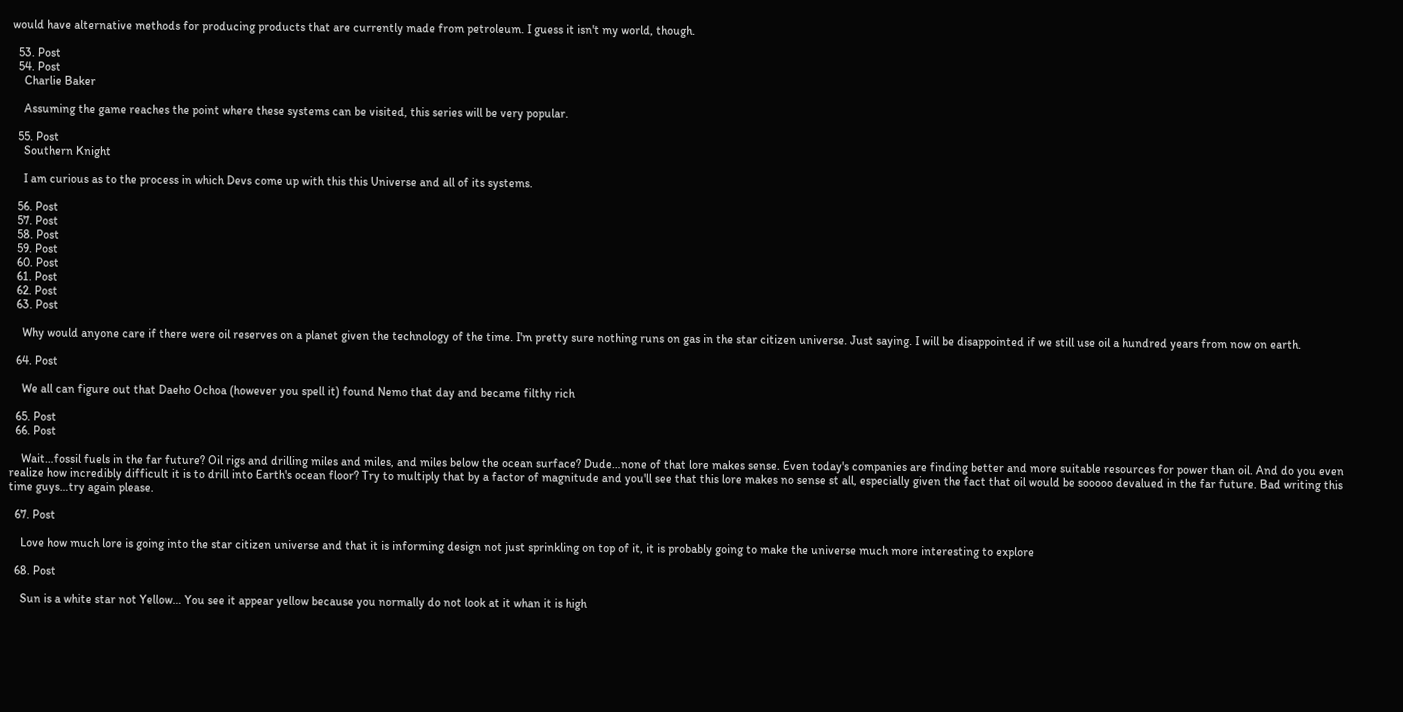would have alternative methods for producing products that are currently made from petroleum. I guess it isn't my world, though.

  53. Post
  54. Post
    Charlie Baker

    Assuming the game reaches the point where these systems can be visited, this series will be very popular.

  55. Post
    Southern Knight

    I am curious as to the process in which Devs come up with this this Universe and all of its systems.

  56. Post
  57. Post
  58. Post
  59. Post
  60. Post
  61. Post
  62. Post
  63. Post

    Why would anyone care if there were oil reserves on a planet given the technology of the time. I'm pretty sure nothing runs on gas in the star citizen universe. Just saying. I will be disappointed if we still use oil a hundred years from now on earth.

  64. Post

    We all can figure out that Daeho Ochoa (however you spell it) found Nemo that day and became filthy rich

  65. Post
  66. Post

    Wait…fossil fuels in the far future? Oil rigs and drilling miles and miles, and miles below the ocean surface? Dude…none of that lore makes sense. Even today's companies are finding better and more suitable resources for power than oil. And do you even realize how incredibly difficult it is to drill into Earth's ocean floor? Try to multiply that by a factor of magnitude and you'll see that this lore makes no sense st all, especially given the fact that oil would be sooooo devalued in the far future. Bad writing this time guys…try again please.

  67. Post

    Love how much lore is going into the star citizen universe and that it is informing design not just sprinkling on top of it, it is probably going to make the universe much more interesting to explore

  68. Post

    Sun is a white star not Yellow… You see it appear yellow because you normally do not look at it whan it is high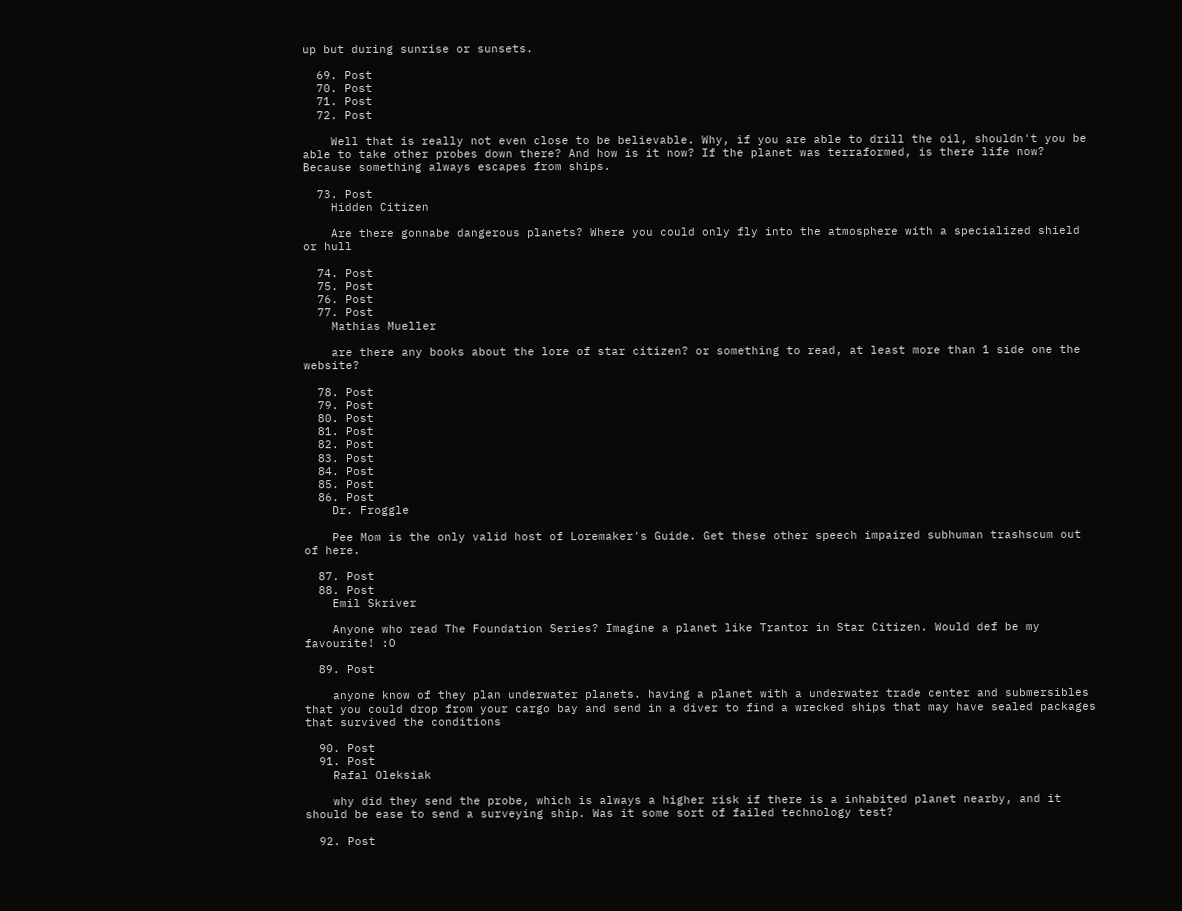up but during sunrise or sunsets.

  69. Post
  70. Post
  71. Post
  72. Post

    Well that is really not even close to be believable. Why, if you are able to drill the oil, shouldn't you be able to take other probes down there? And how is it now? If the planet was terraformed, is there life now? Because something always escapes from ships.

  73. Post
    Hidden Citizen

    Are there gonnabe dangerous planets? Where you could only fly into the atmosphere with a specialized shield or hull

  74. Post
  75. Post
  76. Post
  77. Post
    Mathias Mueller

    are there any books about the lore of star citizen? or something to read, at least more than 1 side one the website?

  78. Post
  79. Post
  80. Post
  81. Post
  82. Post
  83. Post
  84. Post
  85. Post
  86. Post
    Dr. Froggle

    Pee Mom is the only valid host of Loremaker's Guide. Get these other speech impaired subhuman trashscum out of here.

  87. Post
  88. Post
    Emil Skriver

    Anyone who read The Foundation Series? Imagine a planet like Trantor in Star Citizen. Would def be my favourite! :O

  89. Post

    anyone know of they plan underwater planets. having a planet with a underwater trade center and submersibles that you could drop from your cargo bay and send in a diver to find a wrecked ships that may have sealed packages that survived the conditions

  90. Post
  91. Post
    Rafal Oleksiak

    why did they send the probe, which is always a higher risk if there is a inhabited planet nearby, and it should be ease to send a surveying ship. Was it some sort of failed technology test?

  92. Post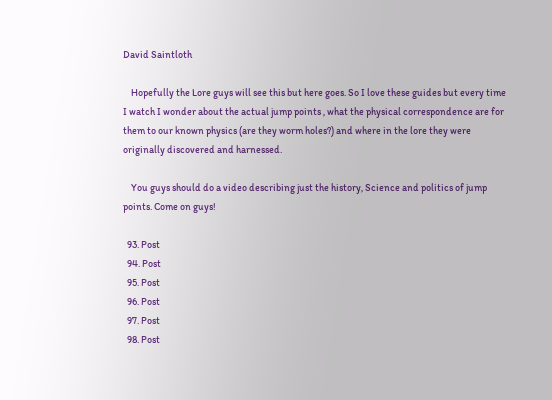David Saintloth

    Hopefully the Lore guys will see this but here goes. So I love these guides but every time I watch I wonder about the actual jump points , what the physical correspondence are for them to our known physics (are they worm holes?) and where in the lore they were originally discovered and harnessed.

    You guys should do a video describing just the history, Science and politics of jump points. Come on guys!

  93. Post
  94. Post
  95. Post
  96. Post
  97. Post
  98. Post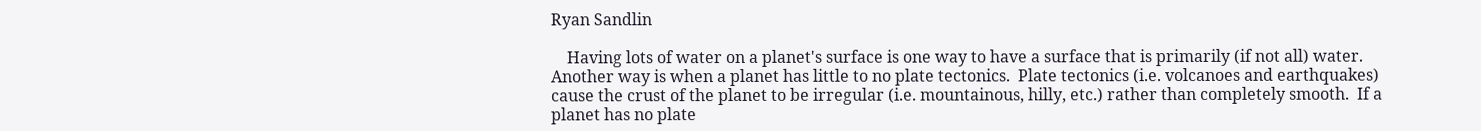Ryan Sandlin

    Having lots of water on a planet's surface is one way to have a surface that is primarily (if not all) water.  Another way is when a planet has little to no plate tectonics.  Plate tectonics (i.e. volcanoes and earthquakes) cause the crust of the planet to be irregular (i.e. mountainous, hilly, etc.) rather than completely smooth.  If a planet has no plate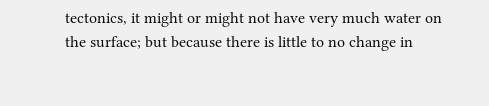tectonics, it might or might not have very much water on the surface; but because there is little to no change in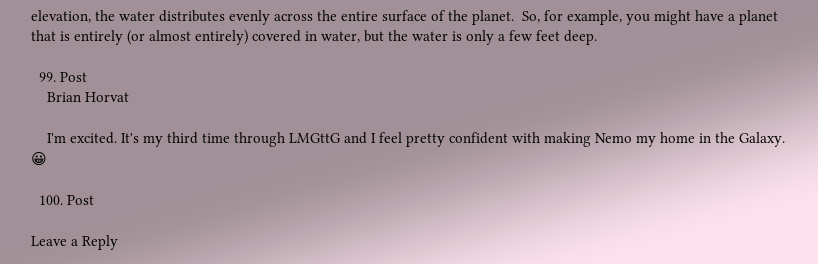elevation, the water distributes evenly across the entire surface of the planet.  So, for example, you might have a planet that is entirely (or almost entirely) covered in water, but the water is only a few feet deep.

  99. Post
    Brian Horvat

    I'm excited. It's my third time through LMGttG and I feel pretty confident with making Nemo my home in the Galaxy. 😀

  100. Post

Leave a Reply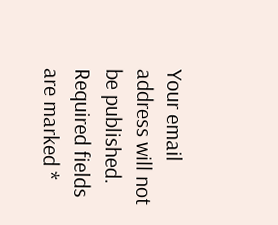Your email address will not be published. Required fields are marked *